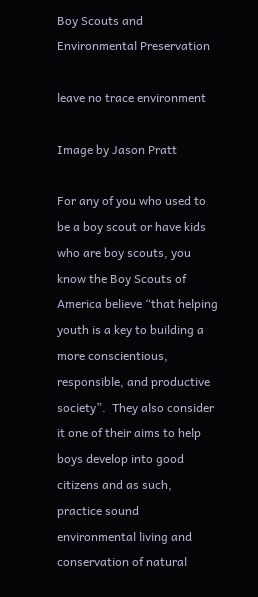Boy Scouts and Environmental Preservation

leave no trace environment

Image by Jason Pratt

For any of you who used to be a boy scout or have kids who are boy scouts, you know the Boy Scouts of America believe “that helping youth is a key to building a more conscientious, responsible, and productive society”.  They also consider it one of their aims to help boys develop into good citizens and as such, practice sound environmental living and conservation of natural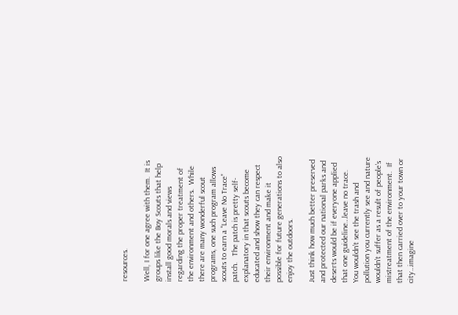resources.

Well, I for one agree with them.  It is groups like the Boy Scouts that help install good morals and views regarding the proper treatment of the environment and others.  While there are many wonderful scout programs, one such program allows scouts to earn a “Leave No Trace” patch.   The patch is pretty self-explanatory in that scouts become educated and show they can respect their environment and make it possible for future generations to also enjoy the outdoors.

Just think how much better preserved and protected our national parks and deserts would be if everyone applied that one guideline…leave no trace.  You wouldn’t see the trash and pollution you currently see and nature wouldn’t suffer as a result of people’s mistreatment of the environment.  If that then carried over to your town or city…imagine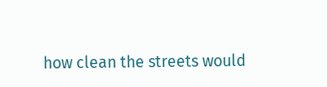how clean the streets would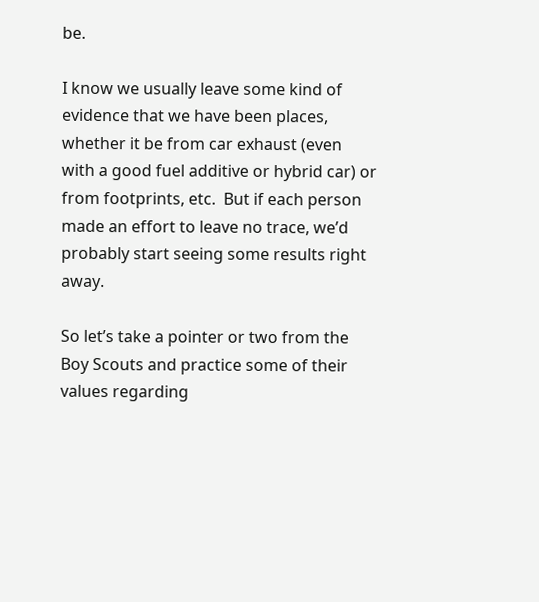be.

I know we usually leave some kind of evidence that we have been places, whether it be from car exhaust (even with a good fuel additive or hybrid car) or from footprints, etc.  But if each person made an effort to leave no trace, we’d probably start seeing some results right away.

So let’s take a pointer or two from the Boy Scouts and practice some of their values regarding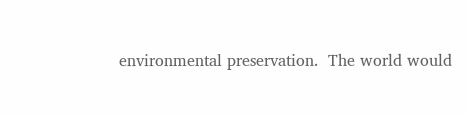environmental preservation.  The world would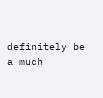definitely be a much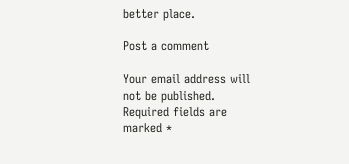better place.

Post a comment

Your email address will not be published. Required fields are marked *